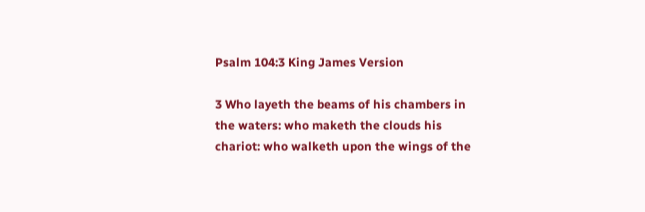Psalm 104:3 King James Version

3 Who layeth the beams of his chambers in the waters: who maketh the clouds his chariot: who walketh upon the wings of the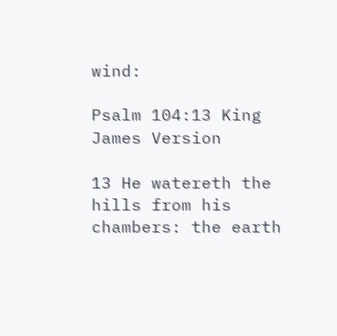wind:

Psalm 104:13 King James Version

13 He watereth the hills from his chambers: the earth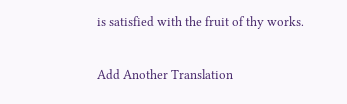is satisfied with the fruit of thy works.

Add Another Translation